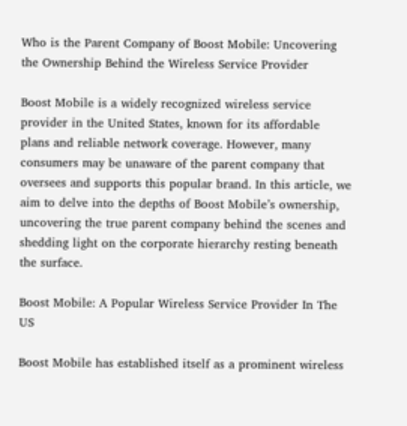Who is the Parent Company of Boost Mobile: Uncovering the Ownership Behind the Wireless Service Provider

Boost Mobile is a widely recognized wireless service provider in the United States, known for its affordable plans and reliable network coverage. However, many consumers may be unaware of the parent company that oversees and supports this popular brand. In this article, we aim to delve into the depths of Boost Mobile’s ownership, uncovering the true parent company behind the scenes and shedding light on the corporate hierarchy resting beneath the surface.

Boost Mobile: A Popular Wireless Service Provider In The US

Boost Mobile has established itself as a prominent wireless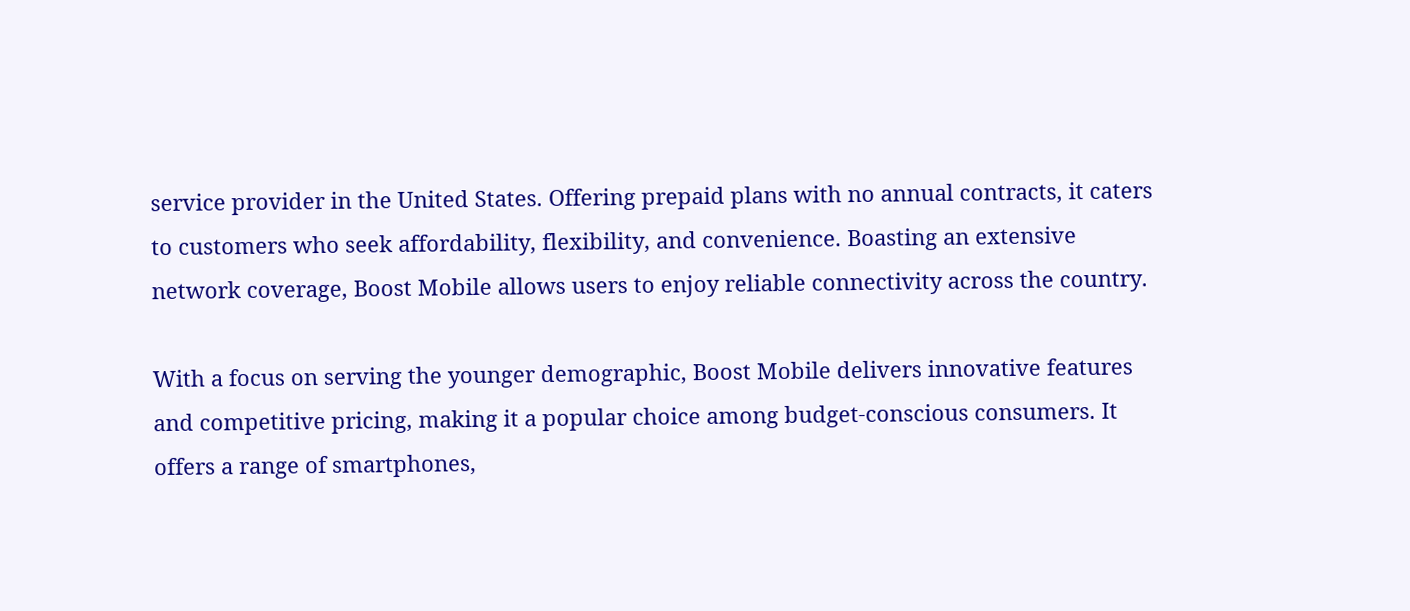service provider in the United States. Offering prepaid plans with no annual contracts, it caters to customers who seek affordability, flexibility, and convenience. Boasting an extensive network coverage, Boost Mobile allows users to enjoy reliable connectivity across the country.

With a focus on serving the younger demographic, Boost Mobile delivers innovative features and competitive pricing, making it a popular choice among budget-conscious consumers. It offers a range of smartphones,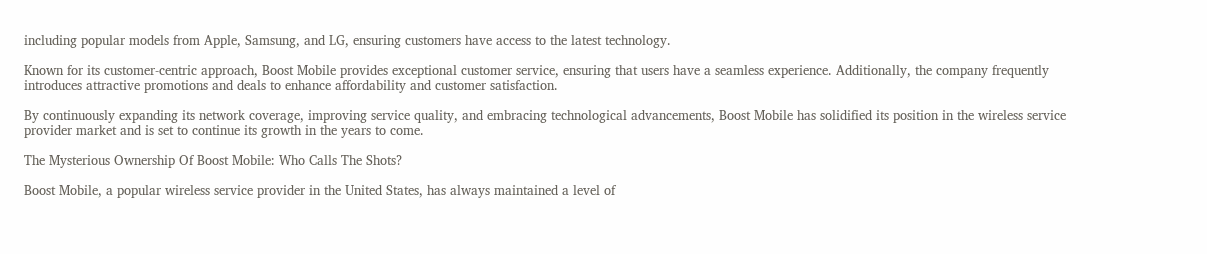including popular models from Apple, Samsung, and LG, ensuring customers have access to the latest technology.

Known for its customer-centric approach, Boost Mobile provides exceptional customer service, ensuring that users have a seamless experience. Additionally, the company frequently introduces attractive promotions and deals to enhance affordability and customer satisfaction.

By continuously expanding its network coverage, improving service quality, and embracing technological advancements, Boost Mobile has solidified its position in the wireless service provider market and is set to continue its growth in the years to come.

The Mysterious Ownership Of Boost Mobile: Who Calls The Shots?

Boost Mobile, a popular wireless service provider in the United States, has always maintained a level of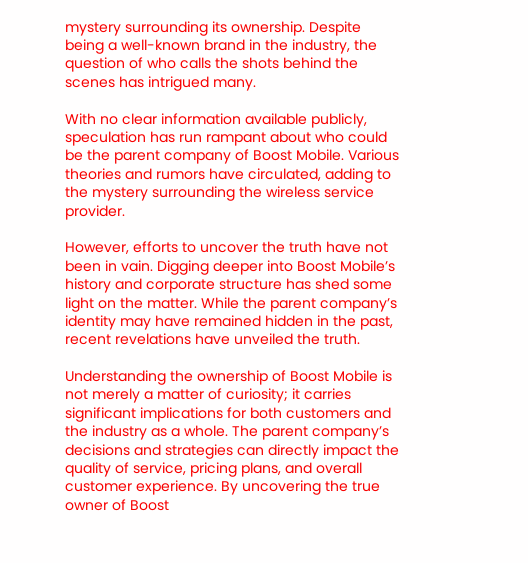mystery surrounding its ownership. Despite being a well-known brand in the industry, the question of who calls the shots behind the scenes has intrigued many.

With no clear information available publicly, speculation has run rampant about who could be the parent company of Boost Mobile. Various theories and rumors have circulated, adding to the mystery surrounding the wireless service provider.

However, efforts to uncover the truth have not been in vain. Digging deeper into Boost Mobile’s history and corporate structure has shed some light on the matter. While the parent company’s identity may have remained hidden in the past, recent revelations have unveiled the truth.

Understanding the ownership of Boost Mobile is not merely a matter of curiosity; it carries significant implications for both customers and the industry as a whole. The parent company’s decisions and strategies can directly impact the quality of service, pricing plans, and overall customer experience. By uncovering the true owner of Boost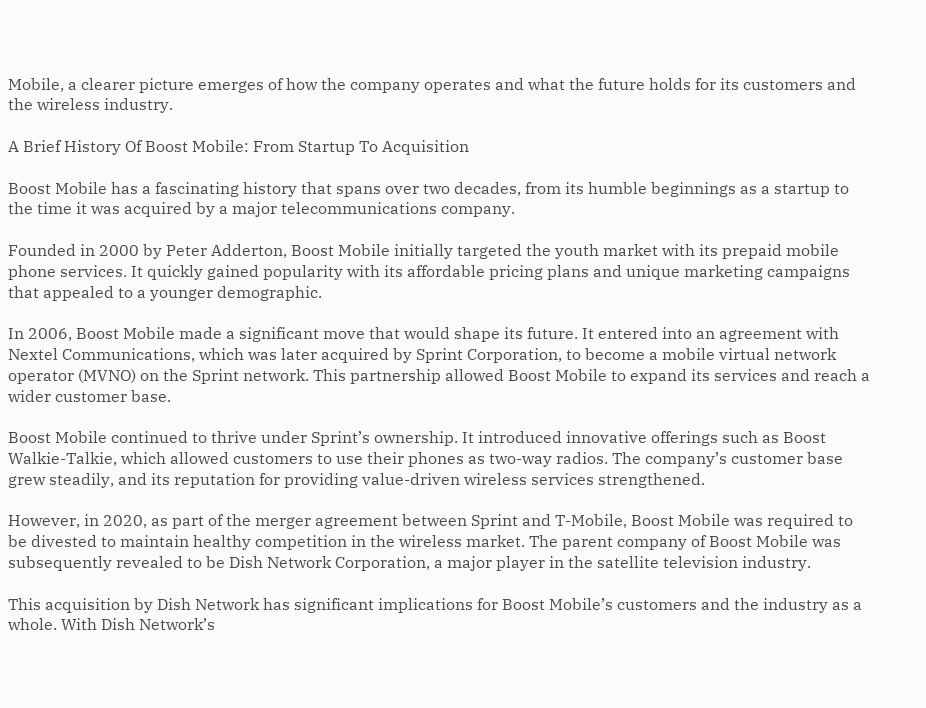Mobile, a clearer picture emerges of how the company operates and what the future holds for its customers and the wireless industry.

A Brief History Of Boost Mobile: From Startup To Acquisition

Boost Mobile has a fascinating history that spans over two decades, from its humble beginnings as a startup to the time it was acquired by a major telecommunications company.

Founded in 2000 by Peter Adderton, Boost Mobile initially targeted the youth market with its prepaid mobile phone services. It quickly gained popularity with its affordable pricing plans and unique marketing campaigns that appealed to a younger demographic.

In 2006, Boost Mobile made a significant move that would shape its future. It entered into an agreement with Nextel Communications, which was later acquired by Sprint Corporation, to become a mobile virtual network operator (MVNO) on the Sprint network. This partnership allowed Boost Mobile to expand its services and reach a wider customer base.

Boost Mobile continued to thrive under Sprint’s ownership. It introduced innovative offerings such as Boost Walkie-Talkie, which allowed customers to use their phones as two-way radios. The company’s customer base grew steadily, and its reputation for providing value-driven wireless services strengthened.

However, in 2020, as part of the merger agreement between Sprint and T-Mobile, Boost Mobile was required to be divested to maintain healthy competition in the wireless market. The parent company of Boost Mobile was subsequently revealed to be Dish Network Corporation, a major player in the satellite television industry.

This acquisition by Dish Network has significant implications for Boost Mobile’s customers and the industry as a whole. With Dish Network’s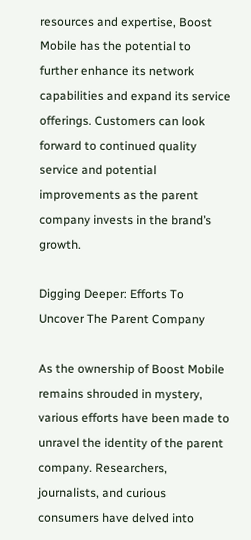resources and expertise, Boost Mobile has the potential to further enhance its network capabilities and expand its service offerings. Customers can look forward to continued quality service and potential improvements as the parent company invests in the brand’s growth.

Digging Deeper: Efforts To Uncover The Parent Company

As the ownership of Boost Mobile remains shrouded in mystery, various efforts have been made to unravel the identity of the parent company. Researchers, journalists, and curious consumers have delved into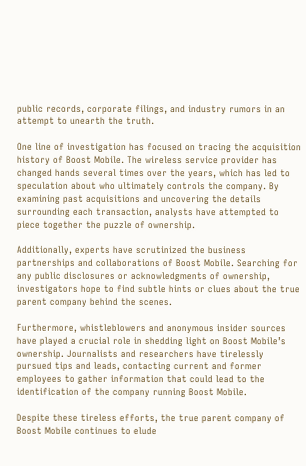public records, corporate filings, and industry rumors in an attempt to unearth the truth.

One line of investigation has focused on tracing the acquisition history of Boost Mobile. The wireless service provider has changed hands several times over the years, which has led to speculation about who ultimately controls the company. By examining past acquisitions and uncovering the details surrounding each transaction, analysts have attempted to piece together the puzzle of ownership.

Additionally, experts have scrutinized the business partnerships and collaborations of Boost Mobile. Searching for any public disclosures or acknowledgments of ownership, investigators hope to find subtle hints or clues about the true parent company behind the scenes.

Furthermore, whistleblowers and anonymous insider sources have played a crucial role in shedding light on Boost Mobile’s ownership. Journalists and researchers have tirelessly pursued tips and leads, contacting current and former employees to gather information that could lead to the identification of the company running Boost Mobile.

Despite these tireless efforts, the true parent company of Boost Mobile continues to elude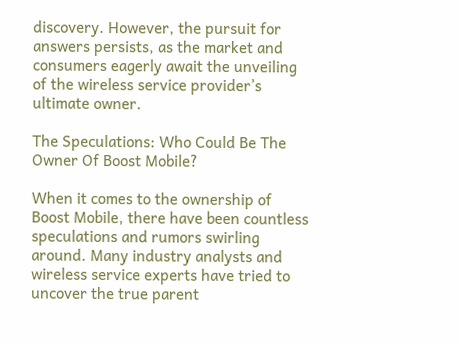discovery. However, the pursuit for answers persists, as the market and consumers eagerly await the unveiling of the wireless service provider’s ultimate owner.

The Speculations: Who Could Be The Owner Of Boost Mobile?

When it comes to the ownership of Boost Mobile, there have been countless speculations and rumors swirling around. Many industry analysts and wireless service experts have tried to uncover the true parent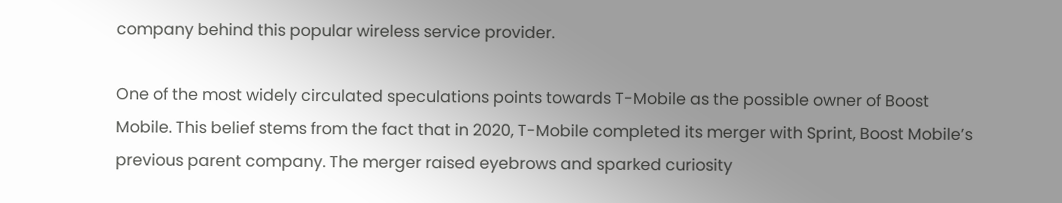company behind this popular wireless service provider.

One of the most widely circulated speculations points towards T-Mobile as the possible owner of Boost Mobile. This belief stems from the fact that in 2020, T-Mobile completed its merger with Sprint, Boost Mobile’s previous parent company. The merger raised eyebrows and sparked curiosity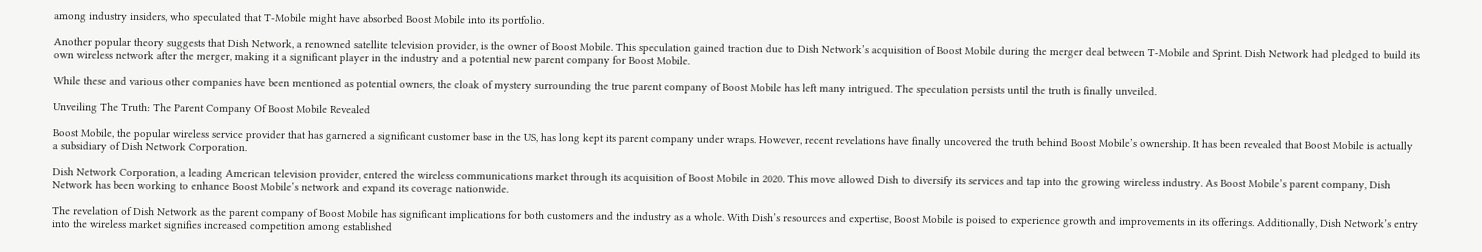among industry insiders, who speculated that T-Mobile might have absorbed Boost Mobile into its portfolio.

Another popular theory suggests that Dish Network, a renowned satellite television provider, is the owner of Boost Mobile. This speculation gained traction due to Dish Network’s acquisition of Boost Mobile during the merger deal between T-Mobile and Sprint. Dish Network had pledged to build its own wireless network after the merger, making it a significant player in the industry and a potential new parent company for Boost Mobile.

While these and various other companies have been mentioned as potential owners, the cloak of mystery surrounding the true parent company of Boost Mobile has left many intrigued. The speculation persists until the truth is finally unveiled.

Unveiling The Truth: The Parent Company Of Boost Mobile Revealed

Boost Mobile, the popular wireless service provider that has garnered a significant customer base in the US, has long kept its parent company under wraps. However, recent revelations have finally uncovered the truth behind Boost Mobile’s ownership. It has been revealed that Boost Mobile is actually a subsidiary of Dish Network Corporation.

Dish Network Corporation, a leading American television provider, entered the wireless communications market through its acquisition of Boost Mobile in 2020. This move allowed Dish to diversify its services and tap into the growing wireless industry. As Boost Mobile’s parent company, Dish Network has been working to enhance Boost Mobile’s network and expand its coverage nationwide.

The revelation of Dish Network as the parent company of Boost Mobile has significant implications for both customers and the industry as a whole. With Dish’s resources and expertise, Boost Mobile is poised to experience growth and improvements in its offerings. Additionally, Dish Network’s entry into the wireless market signifies increased competition among established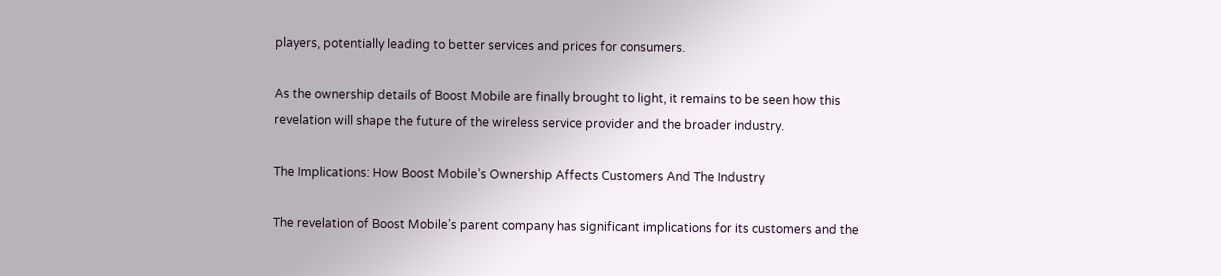players, potentially leading to better services and prices for consumers.

As the ownership details of Boost Mobile are finally brought to light, it remains to be seen how this revelation will shape the future of the wireless service provider and the broader industry.

The Implications: How Boost Mobile’s Ownership Affects Customers And The Industry

The revelation of Boost Mobile’s parent company has significant implications for its customers and the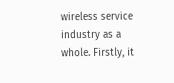wireless service industry as a whole. Firstly, it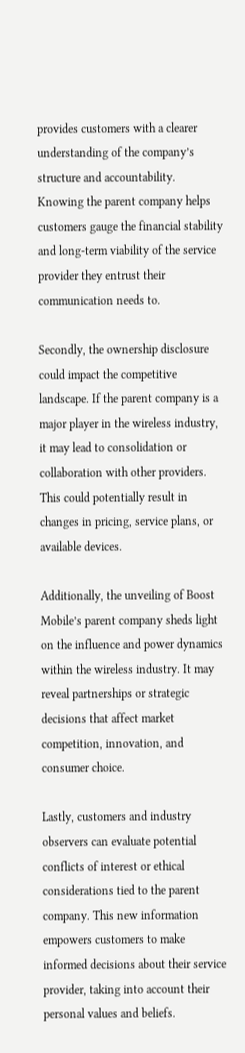provides customers with a clearer understanding of the company’s structure and accountability. Knowing the parent company helps customers gauge the financial stability and long-term viability of the service provider they entrust their communication needs to.

Secondly, the ownership disclosure could impact the competitive landscape. If the parent company is a major player in the wireless industry, it may lead to consolidation or collaboration with other providers. This could potentially result in changes in pricing, service plans, or available devices.

Additionally, the unveiling of Boost Mobile’s parent company sheds light on the influence and power dynamics within the wireless industry. It may reveal partnerships or strategic decisions that affect market competition, innovation, and consumer choice.

Lastly, customers and industry observers can evaluate potential conflicts of interest or ethical considerations tied to the parent company. This new information empowers customers to make informed decisions about their service provider, taking into account their personal values and beliefs.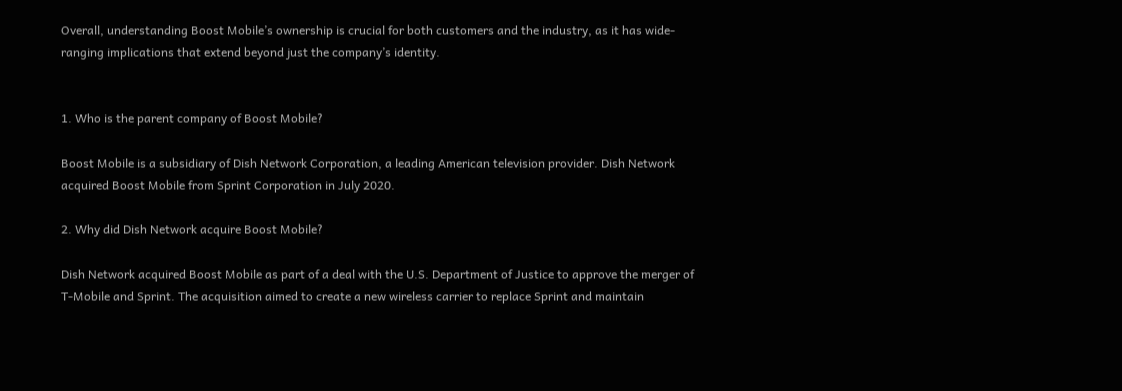Overall, understanding Boost Mobile’s ownership is crucial for both customers and the industry, as it has wide-ranging implications that extend beyond just the company’s identity.


1. Who is the parent company of Boost Mobile?

Boost Mobile is a subsidiary of Dish Network Corporation, a leading American television provider. Dish Network acquired Boost Mobile from Sprint Corporation in July 2020.

2. Why did Dish Network acquire Boost Mobile?

Dish Network acquired Boost Mobile as part of a deal with the U.S. Department of Justice to approve the merger of T-Mobile and Sprint. The acquisition aimed to create a new wireless carrier to replace Sprint and maintain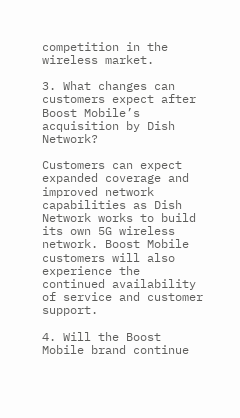competition in the wireless market.

3. What changes can customers expect after Boost Mobile’s acquisition by Dish Network?

Customers can expect expanded coverage and improved network capabilities as Dish Network works to build its own 5G wireless network. Boost Mobile customers will also experience the continued availability of service and customer support.

4. Will the Boost Mobile brand continue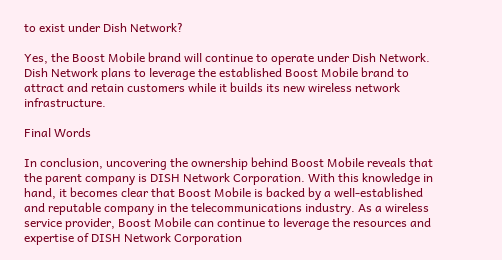to exist under Dish Network?

Yes, the Boost Mobile brand will continue to operate under Dish Network. Dish Network plans to leverage the established Boost Mobile brand to attract and retain customers while it builds its new wireless network infrastructure.

Final Words

In conclusion, uncovering the ownership behind Boost Mobile reveals that the parent company is DISH Network Corporation. With this knowledge in hand, it becomes clear that Boost Mobile is backed by a well-established and reputable company in the telecommunications industry. As a wireless service provider, Boost Mobile can continue to leverage the resources and expertise of DISH Network Corporation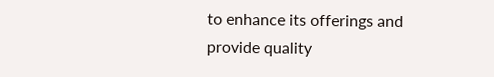to enhance its offerings and provide quality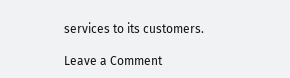services to its customers.

Leave a Comment